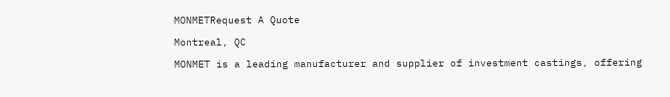MONMETRequest A Quote

Montreal, QC

MONMET is a leading manufacturer and supplier of investment castings, offering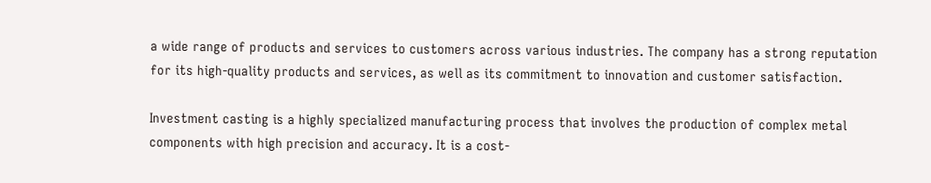a wide range of products and services to customers across various industries. The company has a strong reputation for its high-quality products and services, as well as its commitment to innovation and customer satisfaction.

Investment casting is a highly specialized manufacturing process that involves the production of complex metal components with high precision and accuracy. It is a cost-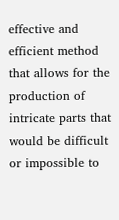effective and efficient method that allows for the production of intricate parts that would be difficult or impossible to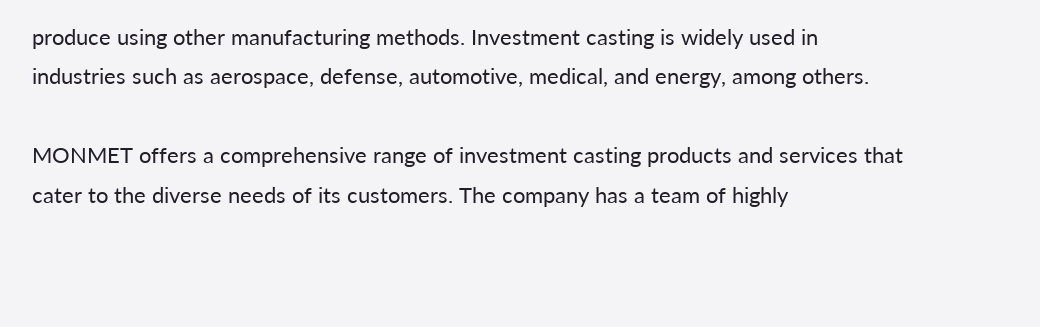produce using other manufacturing methods. Investment casting is widely used in industries such as aerospace, defense, automotive, medical, and energy, among others.

MONMET offers a comprehensive range of investment casting products and services that cater to the diverse needs of its customers. The company has a team of highly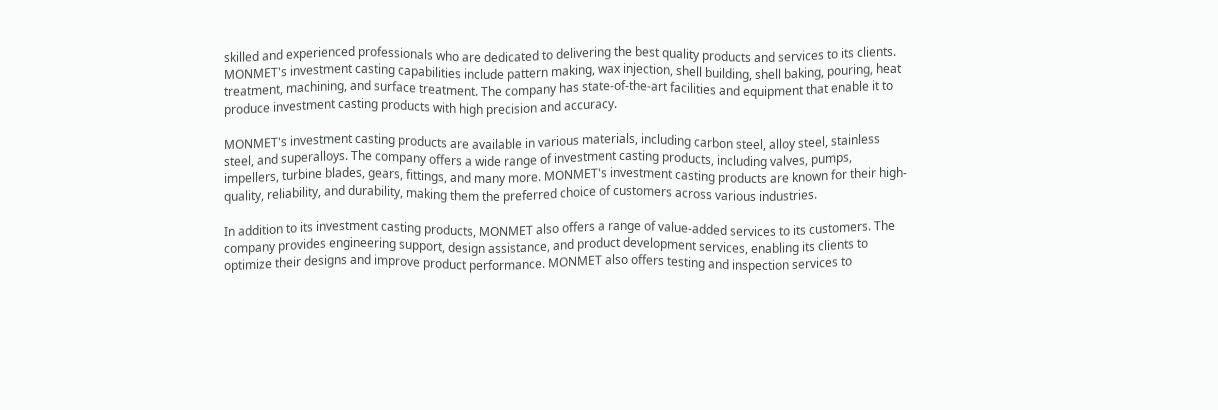skilled and experienced professionals who are dedicated to delivering the best quality products and services to its clients. MONMET's investment casting capabilities include pattern making, wax injection, shell building, shell baking, pouring, heat treatment, machining, and surface treatment. The company has state-of-the-art facilities and equipment that enable it to produce investment casting products with high precision and accuracy.

MONMET's investment casting products are available in various materials, including carbon steel, alloy steel, stainless steel, and superalloys. The company offers a wide range of investment casting products, including valves, pumps, impellers, turbine blades, gears, fittings, and many more. MONMET's investment casting products are known for their high-quality, reliability, and durability, making them the preferred choice of customers across various industries.

In addition to its investment casting products, MONMET also offers a range of value-added services to its customers. The company provides engineering support, design assistance, and product development services, enabling its clients to optimize their designs and improve product performance. MONMET also offers testing and inspection services to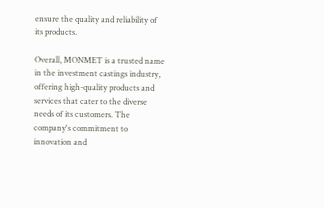ensure the quality and reliability of its products.

Overall, MONMET is a trusted name in the investment castings industry, offering high-quality products and services that cater to the diverse needs of its customers. The company's commitment to innovation and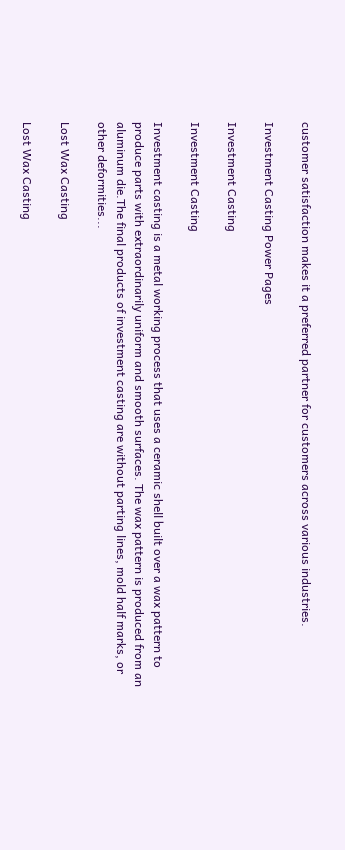customer satisfaction makes it a preferred partner for customers across various industries.

Investment Casting Power Pages

Investment Casting

Investment Casting

Investment casting is a metal working process that uses a ceramic shell built over a wax pattern to produce parts with extraordinarily uniform and smooth surfaces. The wax pattern is produced from an aluminum die.The final products of investment casting are without parting lines, mold half marks, or other deformities...

Lost Wax Casting

Lost Wax Casting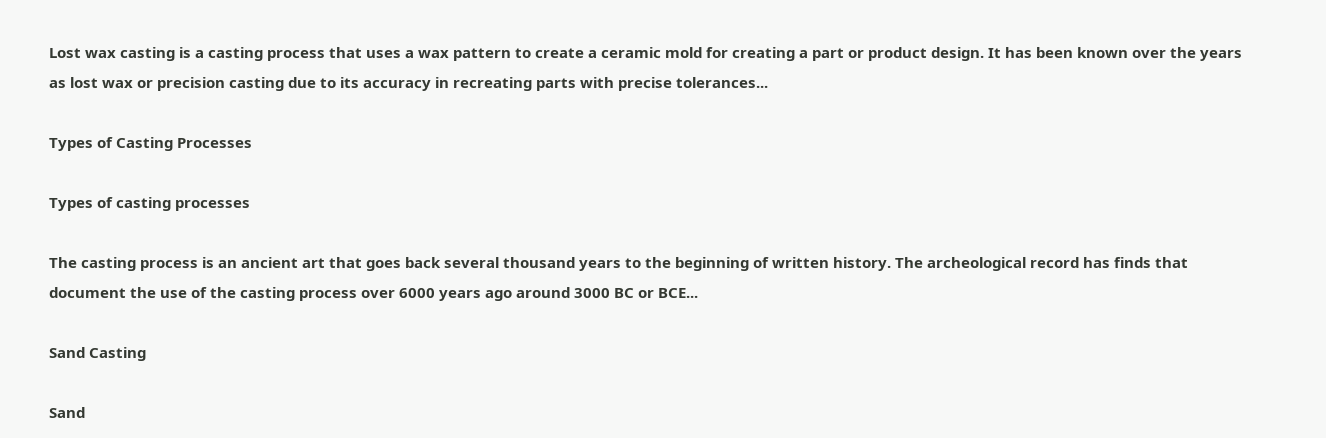Lost wax casting is a casting process that uses a wax pattern to create a ceramic mold for creating a part or product design. It has been known over the years as lost wax or precision casting due to its accuracy in recreating parts with precise tolerances...

Types of Casting Processes

Types of casting processes

The casting process is an ancient art that goes back several thousand years to the beginning of written history. The archeological record has finds that document the use of the casting process over 6000 years ago around 3000 BC or BCE...

Sand Casting

Sand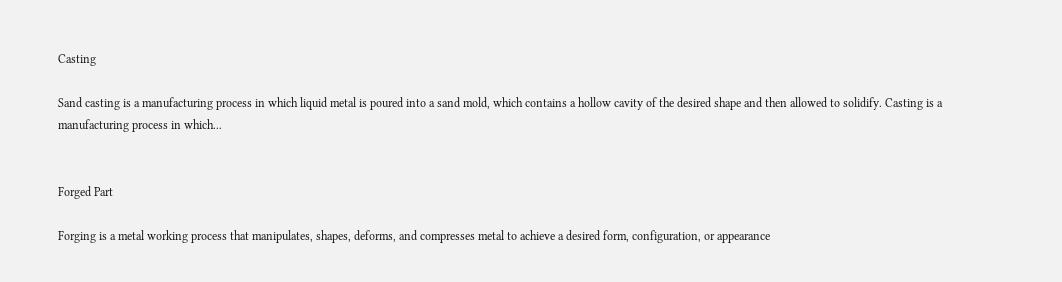Casting

Sand casting is a manufacturing process in which liquid metal is poured into a sand mold, which contains a hollow cavity of the desired shape and then allowed to solidify. Casting is a manufacturing process in which...


Forged Part

Forging is a metal working process that manipulates, shapes, deforms, and compresses metal to achieve a desired form, configuration, or appearance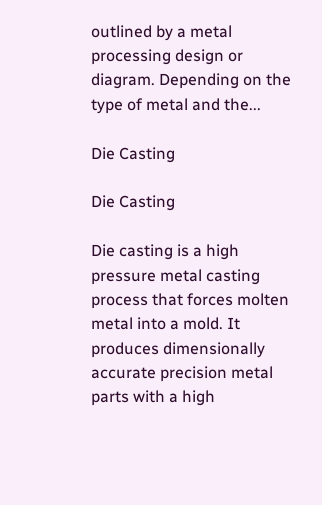outlined by a metal processing design or diagram. Depending on the type of metal and the...

Die Casting

Die Casting

Die casting is a high pressure metal casting process that forces molten metal into a mold. It produces dimensionally accurate precision metal parts with a high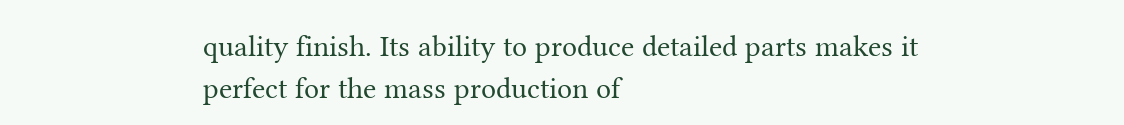quality finish. Its ability to produce detailed parts makes it perfect for the mass production of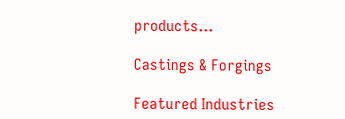products...

Castings & Forgings

Featured Industries